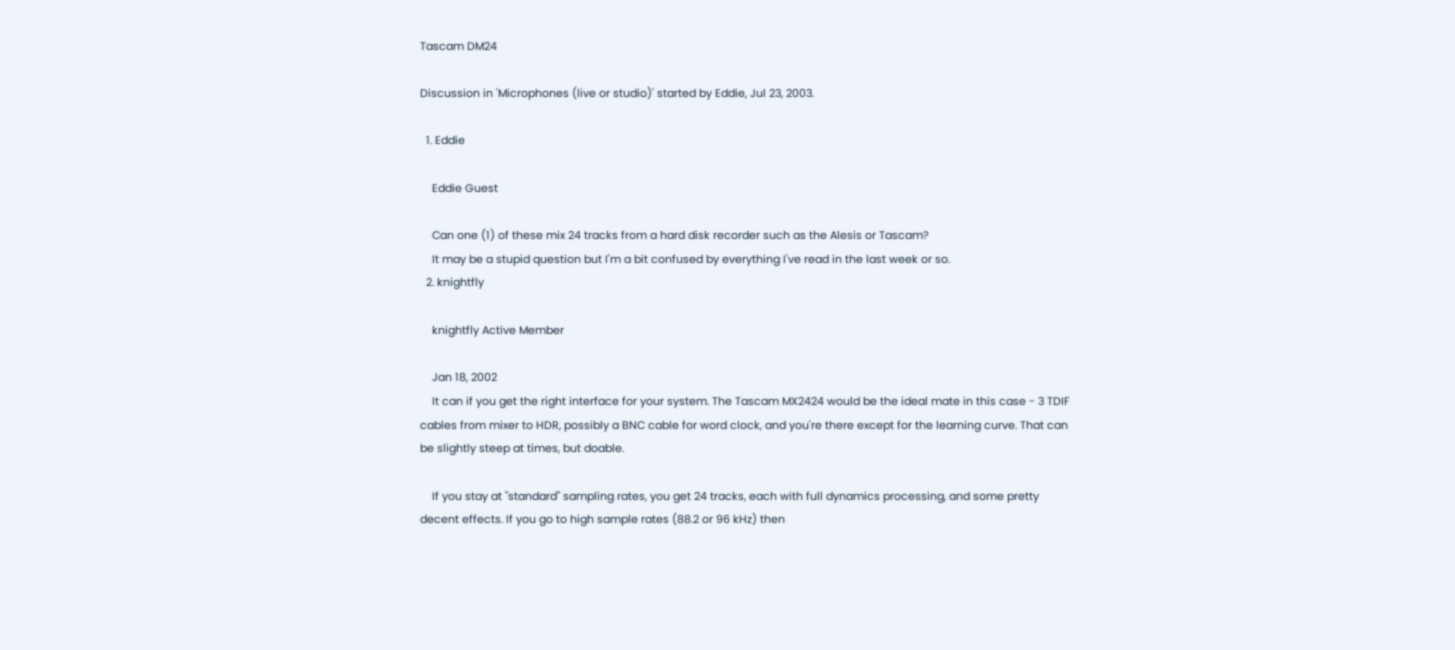Tascam DM24

Discussion in 'Microphones (live or studio)' started by Eddie, Jul 23, 2003.

  1. Eddie

    Eddie Guest

    Can one (1) of these mix 24 tracks from a hard disk recorder such as the Alesis or Tascam?
    It may be a stupid question but I'm a bit confused by everything I've read in the last week or so.
  2. knightfly

    knightfly Active Member

    Jan 18, 2002
    It can if you get the right interface for your system. The Tascam MX2424 would be the ideal mate in this case - 3 TDIF cables from mixer to HDR, possibly a BNC cable for word clock, and you're there except for the learning curve. That can be slightly steep at times, but doable.

    If you stay at "standard" sampling rates, you get 24 tracks, each with full dynamics processing, and some pretty decent effects. If you go to high sample rates (88.2 or 96 kHz) then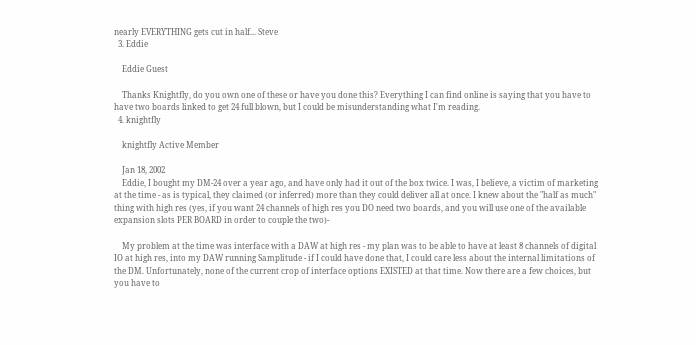nearly EVERYTHING gets cut in half... Steve
  3. Eddie

    Eddie Guest

    Thanks Knightfly, do you own one of these or have you done this? Everything I can find online is saying that you have to have two boards linked to get 24 full blown, but I could be misunderstanding what I'm reading.
  4. knightfly

    knightfly Active Member

    Jan 18, 2002
    Eddie, I bought my DM-24 over a year ago, and have only had it out of the box twice. I was, I believe, a victim of marketing at the time - as is typical, they claimed (or inferred) more than they could deliver all at once. I knew about the "half as much" thing with high res (yes, if you want 24 channels of high res you DO need two boards, and you will use one of the available expansion slots PER BOARD in order to couple the two)-

    My problem at the time was interface with a DAW at high res - my plan was to be able to have at least 8 channels of digital IO at high res, into my DAW running Samplitude - if I could have done that, I could care less about the internal limitations of the DM. Unfortunately, none of the current crop of interface options EXISTED at that time. Now there are a few choices, but you have to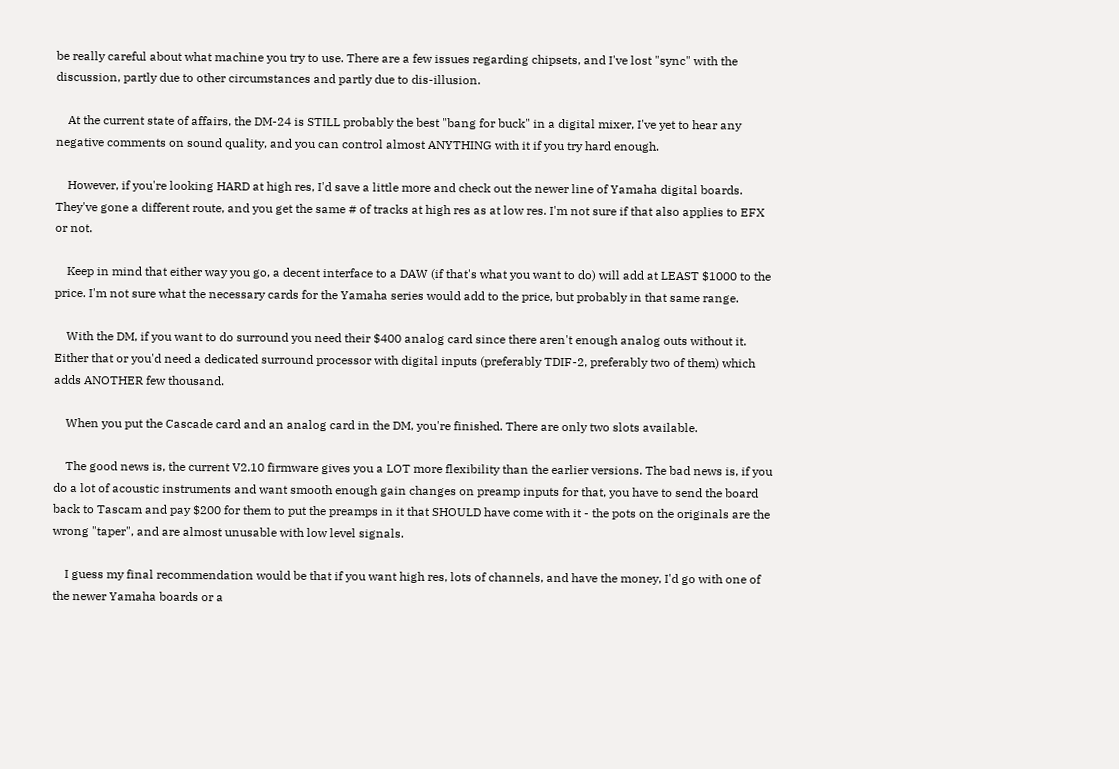be really careful about what machine you try to use. There are a few issues regarding chipsets, and I've lost "sync" with the discussion, partly due to other circumstances and partly due to dis-illusion.

    At the current state of affairs, the DM-24 is STILL probably the best "bang for buck" in a digital mixer, I've yet to hear any negative comments on sound quality, and you can control almost ANYTHING with it if you try hard enough.

    However, if you're looking HARD at high res, I'd save a little more and check out the newer line of Yamaha digital boards. They've gone a different route, and you get the same # of tracks at high res as at low res. I'm not sure if that also applies to EFX or not.

    Keep in mind that either way you go, a decent interface to a DAW (if that's what you want to do) will add at LEAST $1000 to the price. I'm not sure what the necessary cards for the Yamaha series would add to the price, but probably in that same range.

    With the DM, if you want to do surround you need their $400 analog card since there aren't enough analog outs without it. Either that or you'd need a dedicated surround processor with digital inputs (preferably TDIF-2, preferably two of them) which adds ANOTHER few thousand.

    When you put the Cascade card and an analog card in the DM, you're finished. There are only two slots available.

    The good news is, the current V2.10 firmware gives you a LOT more flexibility than the earlier versions. The bad news is, if you do a lot of acoustic instruments and want smooth enough gain changes on preamp inputs for that, you have to send the board back to Tascam and pay $200 for them to put the preamps in it that SHOULD have come with it - the pots on the originals are the wrong "taper", and are almost unusable with low level signals.

    I guess my final recommendation would be that if you want high res, lots of channels, and have the money, I'd go with one of the newer Yamaha boards or a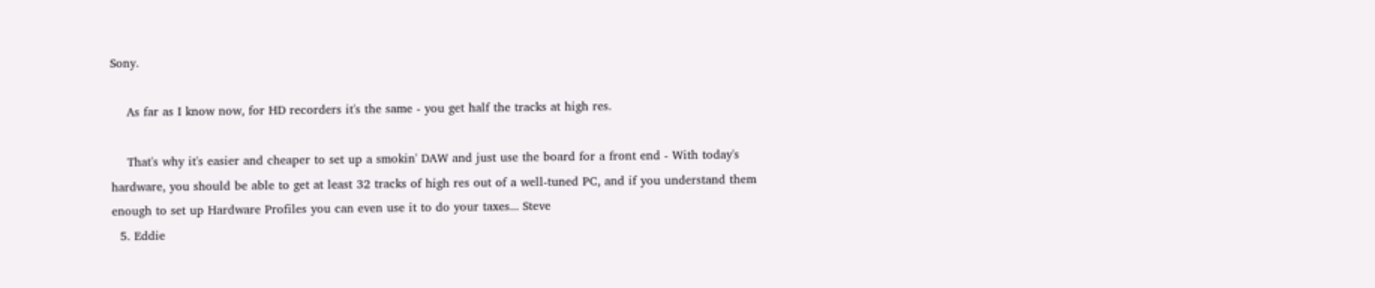Sony.

    As far as I know now, for HD recorders it's the same - you get half the tracks at high res.

    That's why it's easier and cheaper to set up a smokin' DAW and just use the board for a front end - With today's hardware, you should be able to get at least 32 tracks of high res out of a well-tuned PC, and if you understand them enough to set up Hardware Profiles you can even use it to do your taxes... Steve
  5. Eddie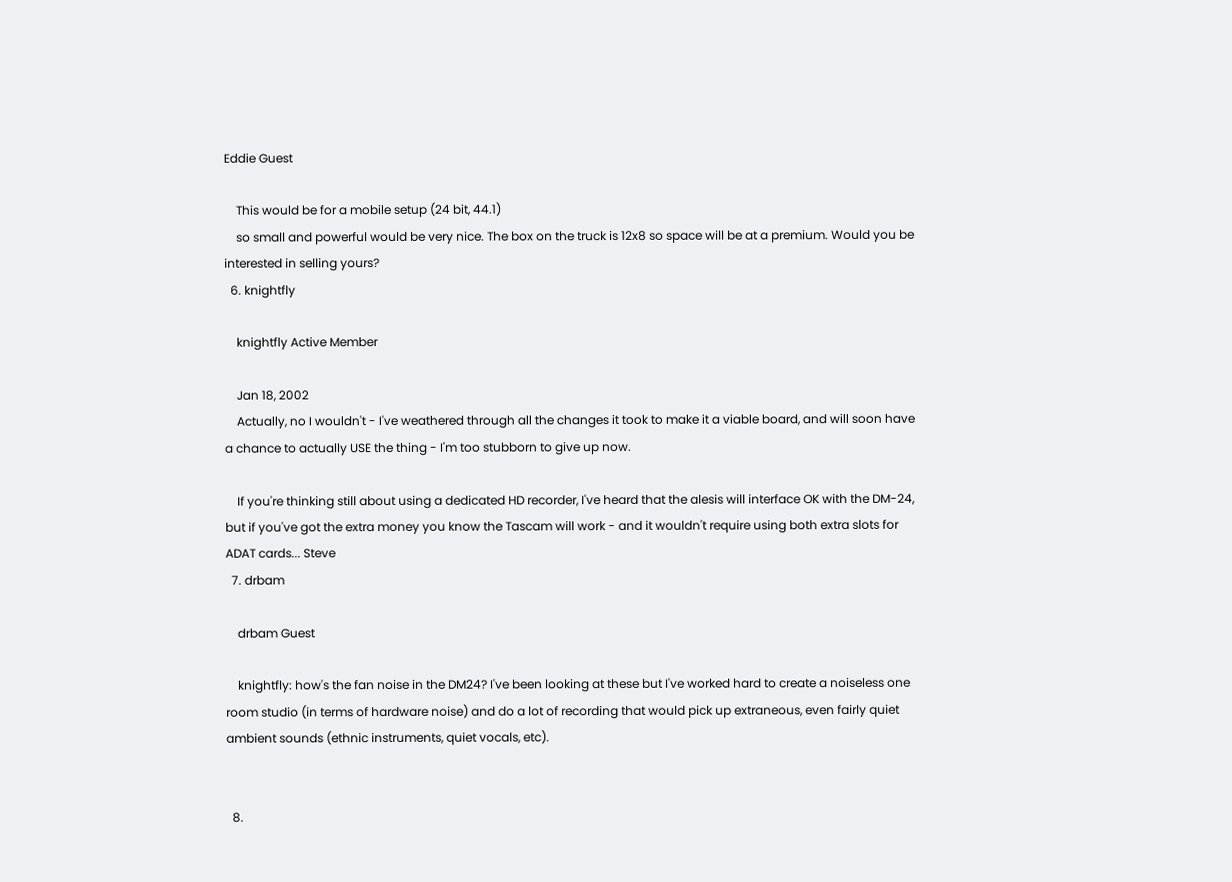Eddie Guest

    This would be for a mobile setup (24 bit, 44.1)
    so small and powerful would be very nice. The box on the truck is 12x8 so space will be at a premium. Would you be interested in selling yours?
  6. knightfly

    knightfly Active Member

    Jan 18, 2002
    Actually, no I wouldn't - I've weathered through all the changes it took to make it a viable board, and will soon have a chance to actually USE the thing - I'm too stubborn to give up now.

    If you're thinking still about using a dedicated HD recorder, I've heard that the alesis will interface OK with the DM-24, but if you've got the extra money you know the Tascam will work - and it wouldn't require using both extra slots for ADAT cards... Steve
  7. drbam

    drbam Guest

    knightfly: how's the fan noise in the DM24? I've been looking at these but I've worked hard to create a noiseless one room studio (in terms of hardware noise) and do a lot of recording that would pick up extraneous, even fairly quiet ambient sounds (ethnic instruments, quiet vocals, etc).


  8.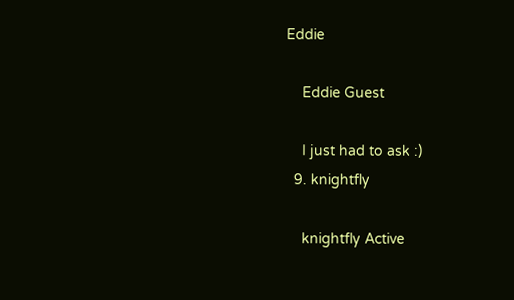Eddie

    Eddie Guest

    I just had to ask :)
  9. knightfly

    knightfly Active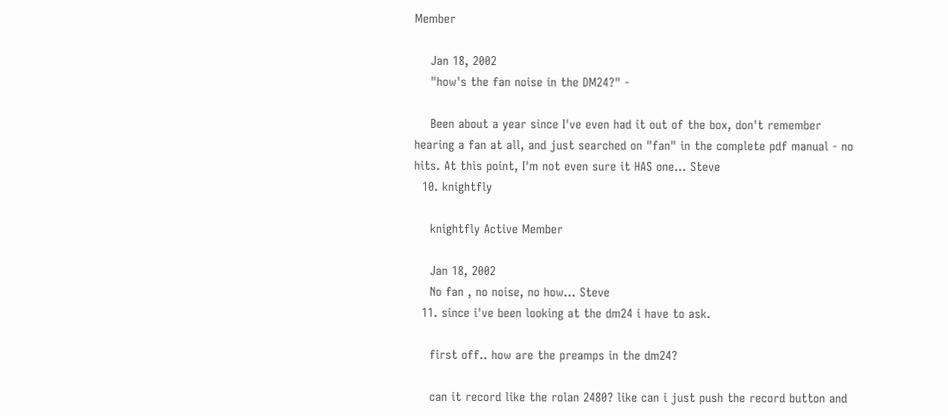Member

    Jan 18, 2002
    "how's the fan noise in the DM24?" -

    Been about a year since I've even had it out of the box, don't remember hearing a fan at all, and just searched on "fan" in the complete pdf manual - no hits. At this point, I'm not even sure it HAS one... Steve
  10. knightfly

    knightfly Active Member

    Jan 18, 2002
    No fan , no noise, no how... Steve
  11. since i've been looking at the dm24 i have to ask.

    first off.. how are the preamps in the dm24?

    can it record like the rolan 2480? like can i just push the record button and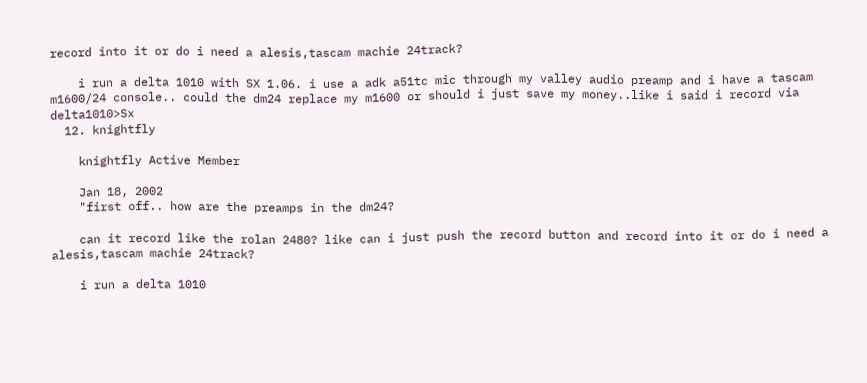record into it or do i need a alesis,tascam machie 24track?

    i run a delta 1010 with SX 1.06. i use a adk a51tc mic through my valley audio preamp and i have a tascam m1600/24 console.. could the dm24 replace my m1600 or should i just save my money..like i said i record via delta1010>Sx
  12. knightfly

    knightfly Active Member

    Jan 18, 2002
    "first off.. how are the preamps in the dm24?

    can it record like the rolan 2480? like can i just push the record button and record into it or do i need a alesis,tascam machie 24track?

    i run a delta 1010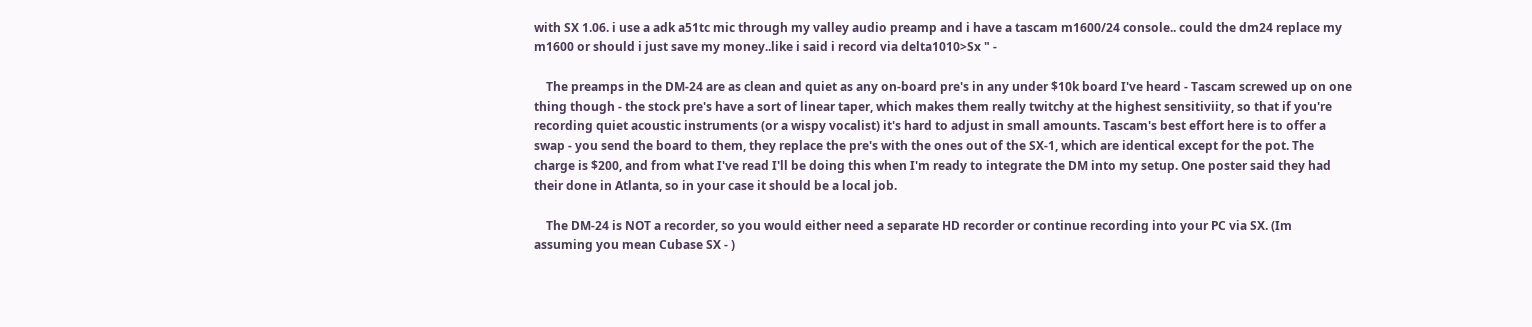with SX 1.06. i use a adk a51tc mic through my valley audio preamp and i have a tascam m1600/24 console.. could the dm24 replace my m1600 or should i just save my money..like i said i record via delta1010>Sx " -

    The preamps in the DM-24 are as clean and quiet as any on-board pre's in any under $10k board I've heard - Tascam screwed up on one thing though - the stock pre's have a sort of linear taper, which makes them really twitchy at the highest sensitiviity, so that if you're recording quiet acoustic instruments (or a wispy vocalist) it's hard to adjust in small amounts. Tascam's best effort here is to offer a swap - you send the board to them, they replace the pre's with the ones out of the SX-1, which are identical except for the pot. The charge is $200, and from what I've read I'll be doing this when I'm ready to integrate the DM into my setup. One poster said they had their done in Atlanta, so in your case it should be a local job.

    The DM-24 is NOT a recorder, so you would either need a separate HD recorder or continue recording into your PC via SX. (Im assuming you mean Cubase SX - )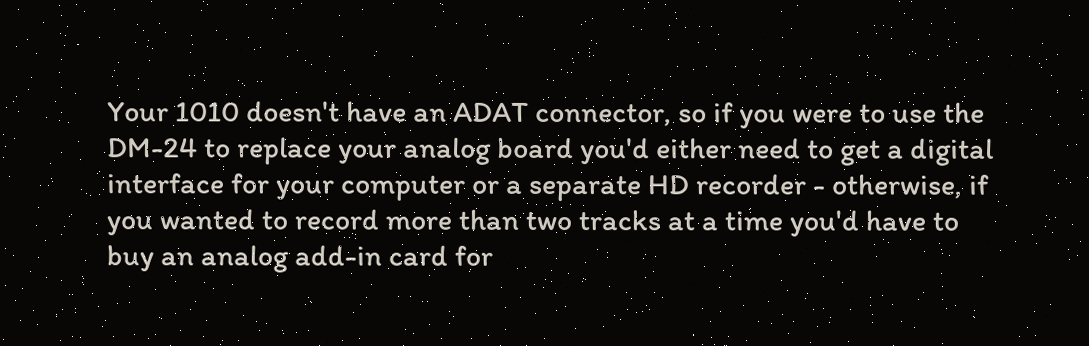Your 1010 doesn't have an ADAT connector, so if you were to use the DM-24 to replace your analog board you'd either need to get a digital interface for your computer or a separate HD recorder - otherwise, if you wanted to record more than two tracks at a time you'd have to buy an analog add-in card for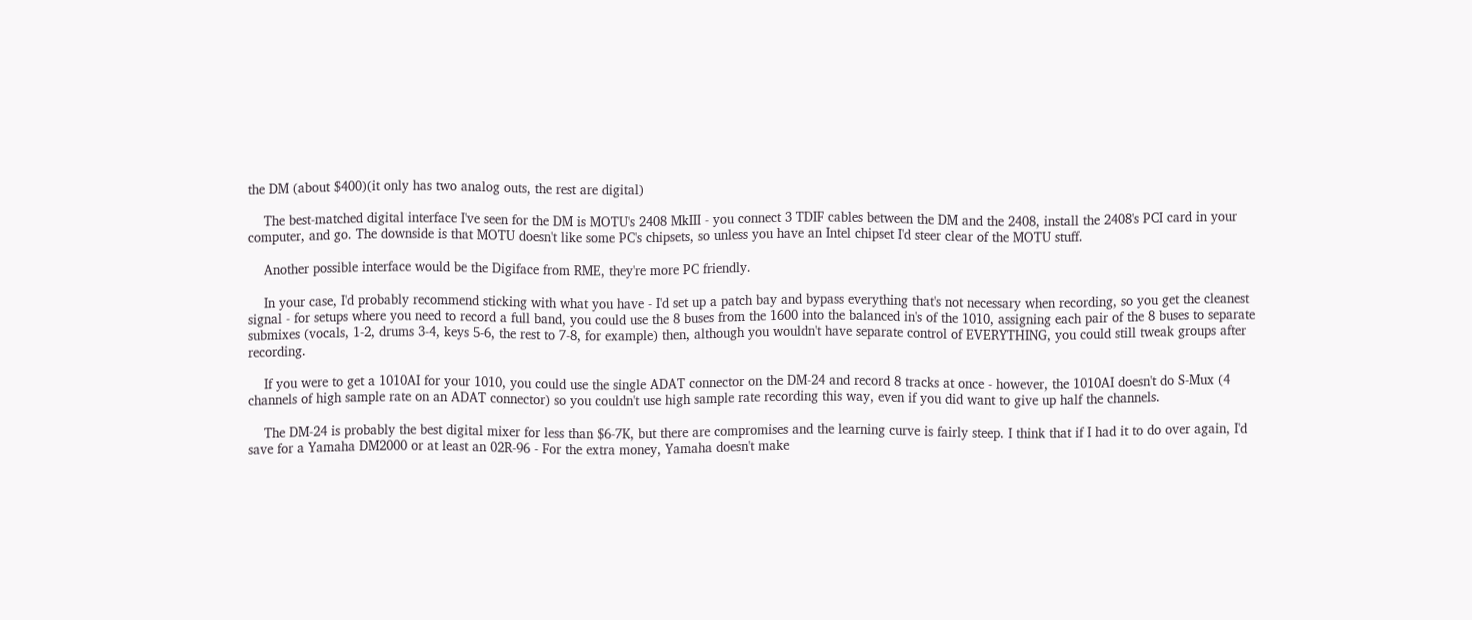the DM (about $400)(it only has two analog outs, the rest are digital)

    The best-matched digital interface I've seen for the DM is MOTU's 2408 MkIII - you connect 3 TDIF cables between the DM and the 2408, install the 2408's PCI card in your computer, and go. The downside is that MOTU doesn't like some PC's chipsets, so unless you have an Intel chipset I'd steer clear of the MOTU stuff.

    Another possible interface would be the Digiface from RME, they're more PC friendly.

    In your case, I'd probably recommend sticking with what you have - I'd set up a patch bay and bypass everything that's not necessary when recording, so you get the cleanest signal - for setups where you need to record a full band, you could use the 8 buses from the 1600 into the balanced in's of the 1010, assigning each pair of the 8 buses to separate submixes (vocals, 1-2, drums 3-4, keys 5-6, the rest to 7-8, for example) then, although you wouldn't have separate control of EVERYTHING, you could still tweak groups after recording.

    If you were to get a 1010AI for your 1010, you could use the single ADAT connector on the DM-24 and record 8 tracks at once - however, the 1010AI doesn't do S-Mux (4 channels of high sample rate on an ADAT connector) so you couldn't use high sample rate recording this way, even if you did want to give up half the channels.

    The DM-24 is probably the best digital mixer for less than $6-7K, but there are compromises and the learning curve is fairly steep. I think that if I had it to do over again, I'd save for a Yamaha DM2000 or at least an 02R-96 - For the extra money, Yamaha doesn't make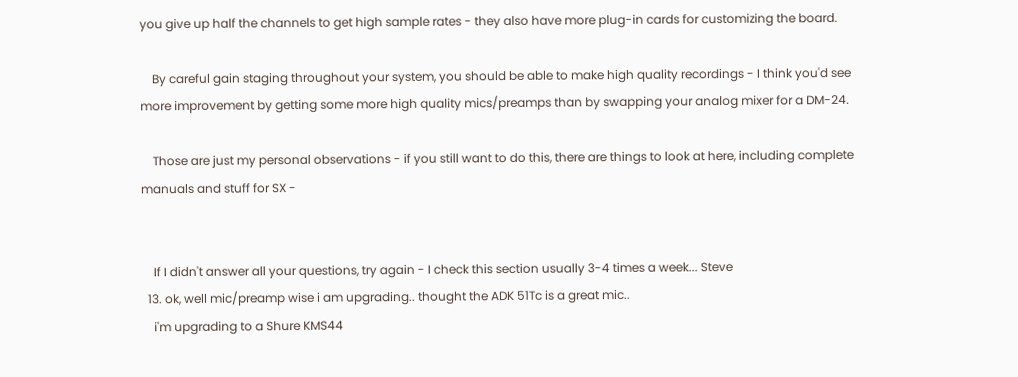you give up half the channels to get high sample rates - they also have more plug-in cards for customizing the board.

    By careful gain staging throughout your system, you should be able to make high quality recordings - I think you'd see more improvement by getting some more high quality mics/preamps than by swapping your analog mixer for a DM-24.

    Those are just my personal observations - if you still want to do this, there are things to look at here, including complete manuals and stuff for SX -


    If I didn't answer all your questions, try again - I check this section usually 3-4 times a week... Steve
  13. ok, well mic/preamp wise i am upgrading.. thought the ADK 51Tc is a great mic..
    i'm upgrading to a Shure KMS44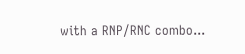with a RNP/RNC combo...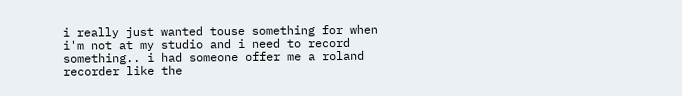i really just wanted touse something for when i'm not at my studio and i need to record something.. i had someone offer me a roland recorder like the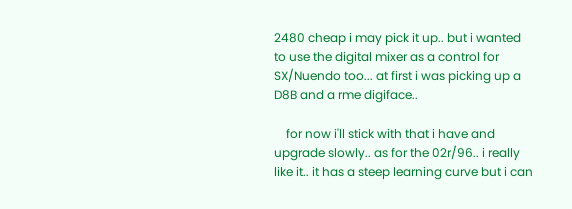2480 cheap i may pick it up.. but i wanted to use the digital mixer as a control for SX/Nuendo too... at first i was picking up a D8B and a rme digiface..

    for now i'll stick with that i have and upgrade slowly.. as for the 02r/96.. i really like it.. it has a steep learning curve but i can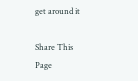get around it

Share This Page